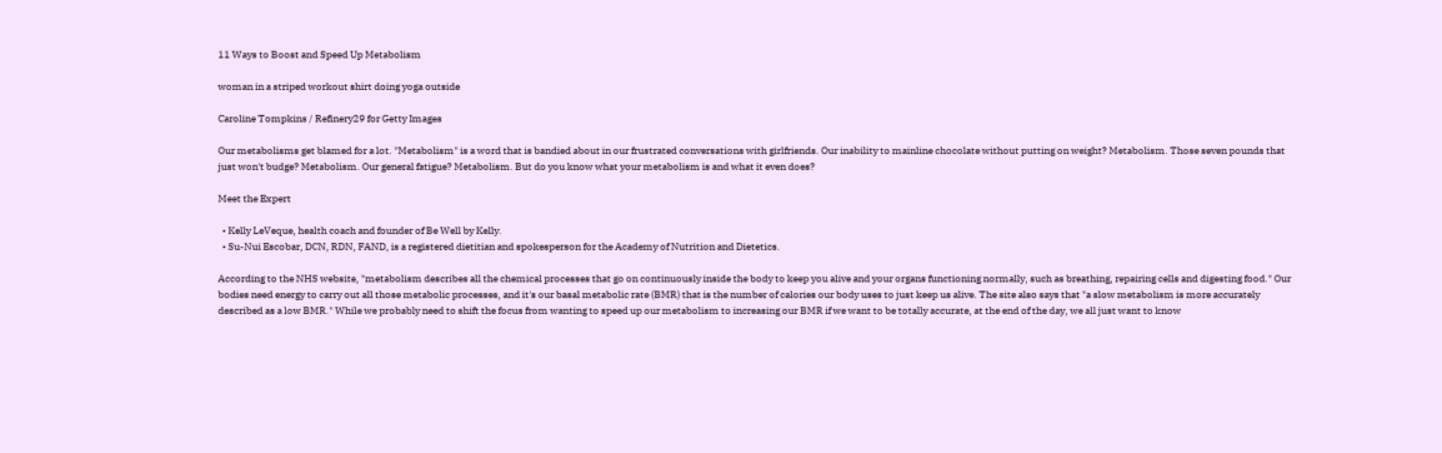11 Ways to Boost and Speed Up Metabolism

woman in a striped workout shirt doing yoga outside

Caroline Tompkins / Refinery29 for Getty Images

Our metabolisms get blamed for a lot. "Metabolism" is a word that is bandied about in our frustrated conversations with girlfriends. Our inability to mainline chocolate without putting on weight? Metabolism. Those seven pounds that just won't budge? Metabolism. Our general fatigue? Metabolism. But do you know what your metabolism is and what it even does?

Meet the Expert

  • Kelly LeVeque, health coach and founder of Be Well by Kelly.
  • Su-Nui Escobar, DCN, RDN, FAND, is a registered dietitian and spokesperson for the Academy of Nutrition and Dietetics.

According to the NHS website, "metabolism describes all the chemical processes that go on continuously inside the body to keep you alive and your organs functioning normally, such as breathing, repairing cells and digesting food." Our bodies need energy to carry out all those metabolic processes, and it's our basal metabolic rate (BMR) that is the number of calories our body uses to just keep us alive. The site also says that "a slow metabolism is more accurately described as a low BMR." While we probably need to shift the focus from wanting to speed up our metabolism to increasing our BMR if we want to be totally accurate, at the end of the day, we all just want to know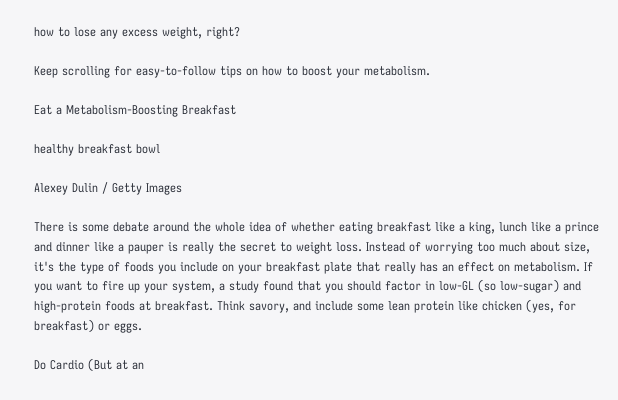how to lose any excess weight, right?

Keep scrolling for easy-to-follow tips on how to boost your metabolism.

Eat a Metabolism-Boosting Breakfast

healthy breakfast bowl

Alexey Dulin / Getty Images

There is some debate around the whole idea of whether eating breakfast like a king, lunch like a prince and dinner like a pauper is really the secret to weight loss. Instead of worrying too much about size, it's the type of foods you include on your breakfast plate that really has an effect on metabolism. If you want to fire up your system, a study found that you should factor in low-GL (so low-sugar) and high-protein foods at breakfast. Think savory, and include some lean protein like chicken (yes, for breakfast) or eggs.

Do Cardio (But at an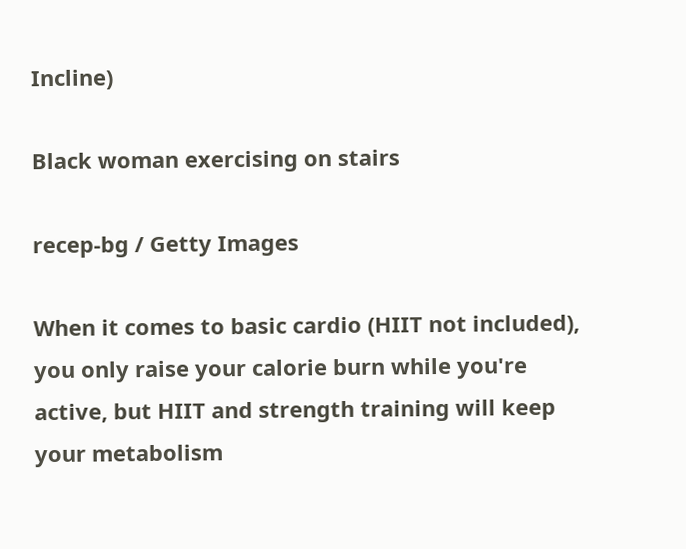Incline)

Black woman exercising on stairs

recep-bg / Getty Images

When it comes to basic cardio (HIIT not included), you only raise your calorie burn while you're active, but HIIT and strength training will keep your metabolism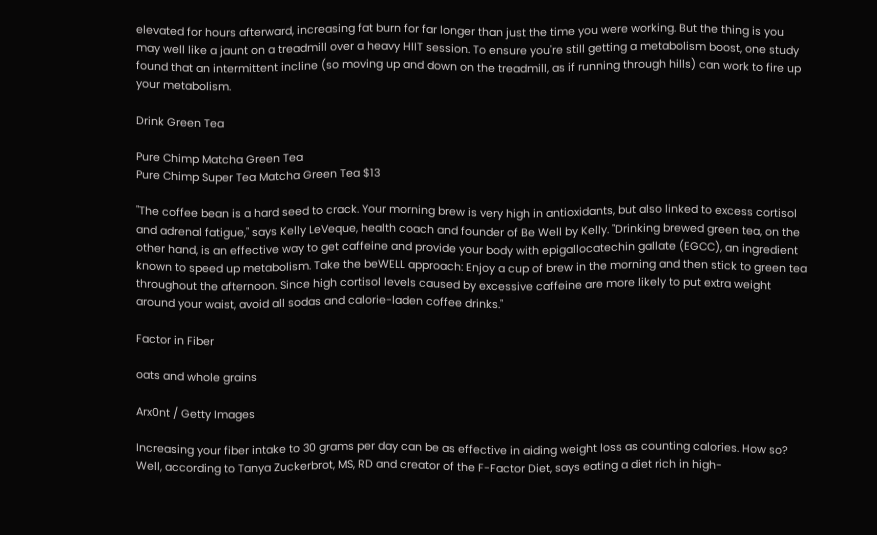elevated for hours afterward, increasing fat burn for far longer than just the time you were working. But the thing is you may well like a jaunt on a treadmill over a heavy HIIT session. To ensure you're still getting a metabolism boost, one study found that an intermittent incline (so moving up and down on the treadmill, as if running through hills) can work to fire up your metabolism.

Drink Green Tea

Pure Chimp Matcha Green Tea
Pure Chimp Super Tea Matcha Green Tea $13

"The coffee bean is a hard seed to crack. Your morning brew is very high in antioxidants, but also linked to excess cortisol and adrenal fatigue," says Kelly LeVeque, health coach and founder of Be Well by Kelly. "Drinking brewed green tea, on the other hand, is an effective way to get caffeine and provide your body with epigallocatechin gallate (EGCC), an ingredient known to speed up metabolism. Take the beWELL approach: Enjoy a cup of brew in the morning and then stick to green tea throughout the afternoon. Since high cortisol levels caused by excessive caffeine are more likely to put extra weight around your waist, avoid all sodas and calorie-laden coffee drinks."

Factor in Fiber

oats and whole grains

Arx0nt / Getty Images

Increasing your fiber intake to 30 grams per day can be as effective in aiding weight loss as counting calories. How so? Well, according to Tanya Zuckerbrot, MS, RD and creator of the F-Factor Diet, says eating a diet rich in high-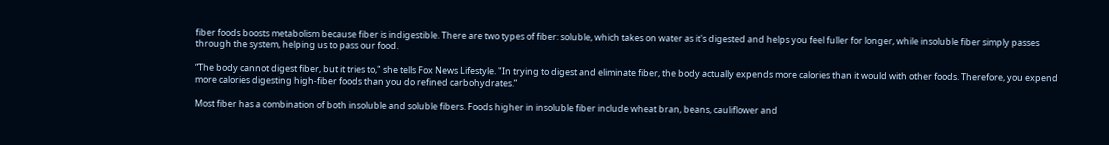fiber foods boosts metabolism because fiber is indigestible. There are two types of fiber: soluble, which takes on water as it's digested and helps you feel fuller for longer, while insoluble fiber simply passes through the system, helping us to pass our food.

“The body cannot digest fiber, but it tries to," she tells Fox News Lifestyle. "In trying to digest and eliminate fiber, the body actually expends more calories than it would with other foods. Therefore, you expend more calories digesting high-fiber foods than you do refined carbohydrates.”

Most fiber has a combination of both insoluble and soluble fibers. Foods higher in insoluble fiber include wheat bran, beans, cauliflower and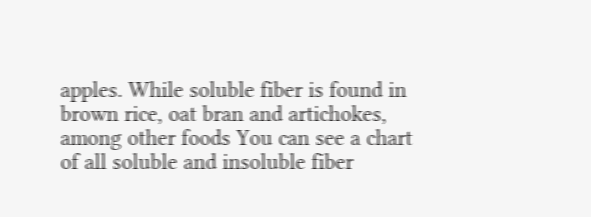apples. While soluble fiber is found in brown rice, oat bran and artichokes, among other foods You can see a chart of all soluble and insoluble fiber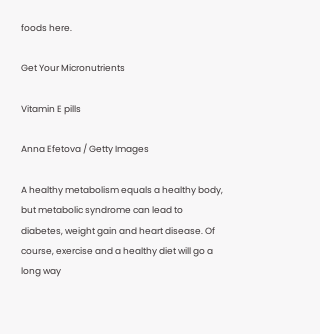foods here.

Get Your Micronutrients

Vitamin E pills

Anna Efetova / Getty Images

A healthy metabolism equals a healthy body, but metabolic syndrome can lead to diabetes, weight gain and heart disease. Of course, exercise and a healthy diet will go a long way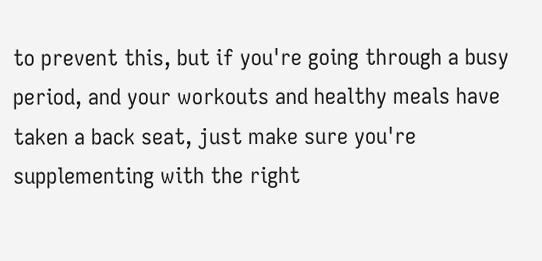to prevent this, but if you're going through a busy period, and your workouts and healthy meals have taken a back seat, just make sure you're supplementing with the right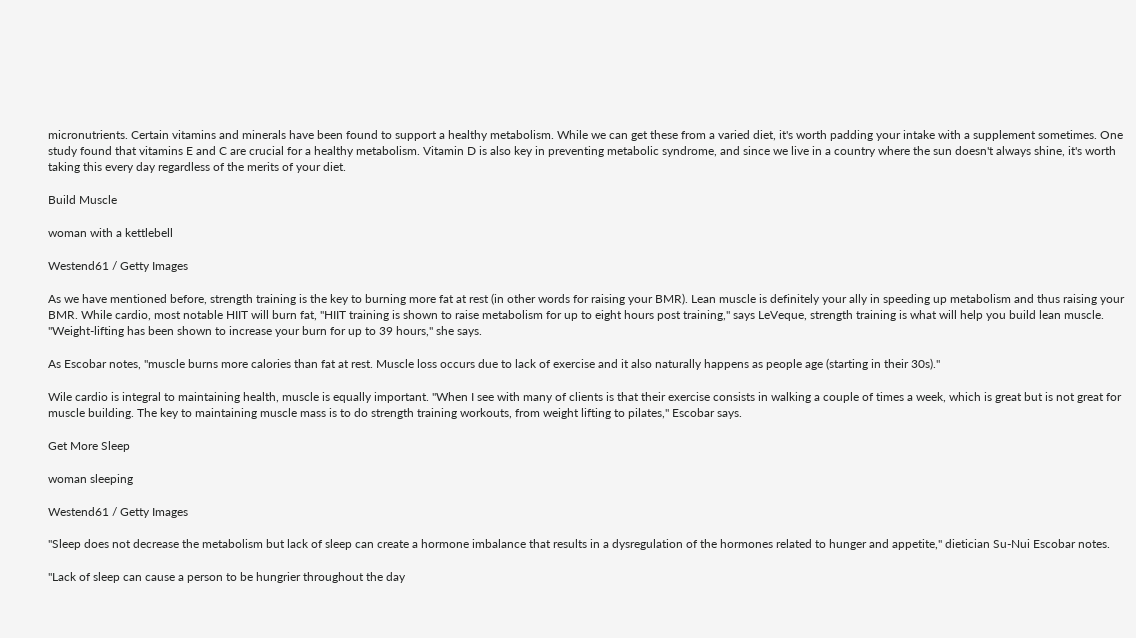micronutrients. Certain vitamins and minerals have been found to support a healthy metabolism. While we can get these from a varied diet, it's worth padding your intake with a supplement sometimes. One study found that vitamins E and C are crucial for a healthy metabolism. Vitamin D is also key in preventing metabolic syndrome, and since we live in a country where the sun doesn't always shine, it's worth taking this every day regardless of the merits of your diet.

Build Muscle

woman with a kettlebell

Westend61 / Getty Images

As we have mentioned before, strength training is the key to burning more fat at rest (in other words for raising your BMR). Lean muscle is definitely your ally in speeding up metabolism and thus raising your BMR. While cardio, most notable HIIT will burn fat, "HIIT training is shown to raise metabolism for up to eight hours post training," says LeVeque, strength training is what will help you build lean muscle. "Weight-lifting has been shown to increase your burn for up to 39 hours," she says.

As Escobar notes, "muscle burns more calories than fat at rest. Muscle loss occurs due to lack of exercise and it also naturally happens as people age (starting in their 30s)."

Wile cardio is integral to maintaining health, muscle is equally important. "When I see with many of clients is that their exercise consists in walking a couple of times a week, which is great but is not great for muscle building. The key to maintaining muscle mass is to do strength training workouts, from weight lifting to pilates," Escobar says.

Get More Sleep

woman sleeping

Westend61 / Getty Images

"Sleep does not decrease the metabolism but lack of sleep can create a hormone imbalance that results in a dysregulation of the hormones related to hunger and appetite," dietician Su-Nui Escobar notes.

"Lack of sleep can cause a person to be hungrier throughout the day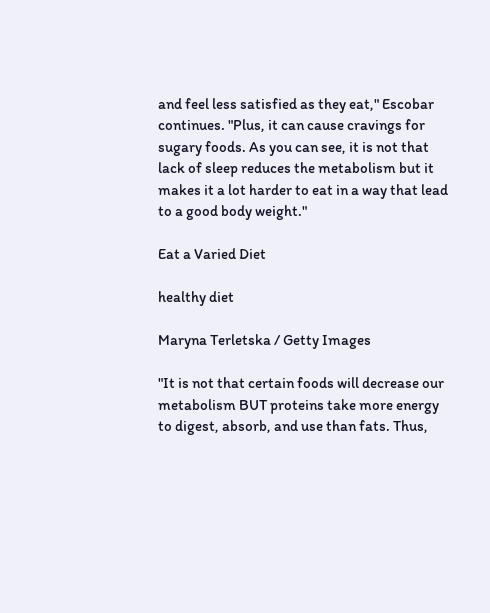and feel less satisfied as they eat," Escobar continues. "Plus, it can cause cravings for sugary foods. As you can see, it is not that lack of sleep reduces the metabolism but it makes it a lot harder to eat in a way that lead to a good body weight."

Eat a Varied Diet

healthy diet

Maryna Terletska / Getty Images

"It is not that certain foods will decrease our metabolism BUT proteins take more energy to digest, absorb, and use than fats. Thus,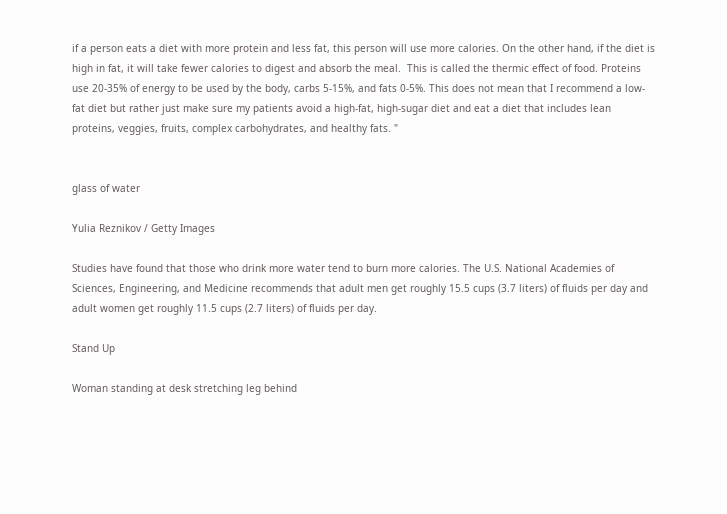if a person eats a diet with more protein and less fat, this person will use more calories. On the other hand, if the diet is high in fat, it will take fewer calories to digest and absorb the meal.  This is called the thermic effect of food. Proteins use 20-35% of energy to be used by the body, carbs 5-15%, and fats 0-5%. This does not mean that I recommend a low-fat diet but rather just make sure my patients avoid a high-fat, high-sugar diet and eat a diet that includes lean proteins, veggies, fruits, complex carbohydrates, and healthy fats. "


glass of water

Yulia Reznikov / Getty Images

Studies have found that those who drink more water tend to burn more calories. The U.S. National Academies of Sciences, Engineering, and Medicine recommends that adult men get roughly 15.5 cups (3.7 liters) of fluids per day and adult women get roughly 11.5 cups (2.7 liters) of fluids per day.

Stand Up

Woman standing at desk stretching leg behind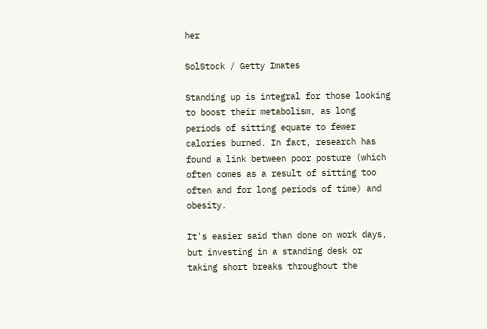her

SolStock / Getty Imates

Standing up is integral for those looking to boost their metabolism, as long periods of sitting equate to fewer calories burned. In fact, research has found a link between poor posture (which often comes as a result of sitting too often and for long periods of time) and obesity.

It's easier said than done on work days, but investing in a standing desk or taking short breaks throughout the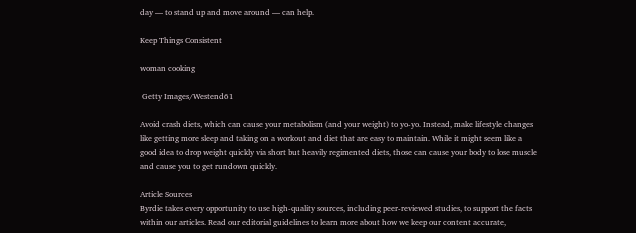day — to stand up and move around — can help.

Keep Things Consistent

woman cooking

 Getty Images/Westend61

Avoid crash diets, which can cause your metabolism (and your weight) to yo-yo. Instead, make lifestyle changes like getting more sleep and taking on a workout and diet that are easy to maintain. While it might seem like a good idea to drop weight quickly via short but heavily regimented diets, those can cause your body to lose muscle and cause you to get rundown quickly.

Article Sources
Byrdie takes every opportunity to use high-quality sources, including peer-reviewed studies, to support the facts within our articles. Read our editorial guidelines to learn more about how we keep our content accurate,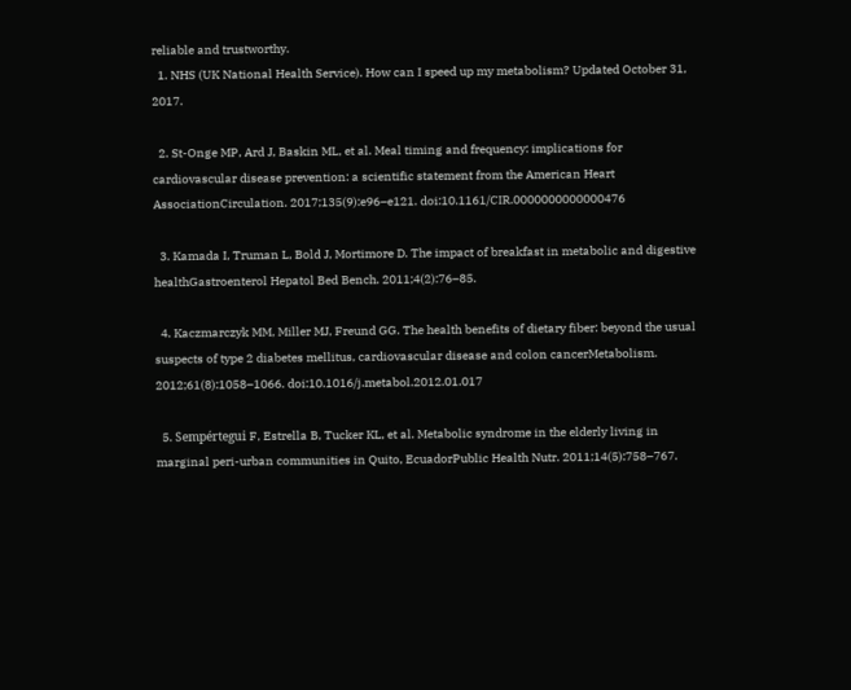reliable and trustworthy.
  1. NHS (UK National Health Service). How can I speed up my metabolism? Updated October 31, 2017.

  2. St-Onge MP, Ard J, Baskin ML, et al. Meal timing and frequency: implications for cardiovascular disease prevention: a scientific statement from the American Heart AssociationCirculation. 2017;135(9):e96–e121. doi:10.1161/CIR.0000000000000476

  3. Kamada I, Truman L, Bold J, Mortimore D. The impact of breakfast in metabolic and digestive healthGastroenterol Hepatol Bed Bench. 2011;4(2):76–85.

  4. Kaczmarczyk MM, Miller MJ, Freund GG. The health benefits of dietary fiber: beyond the usual suspects of type 2 diabetes mellitus, cardiovascular disease and colon cancerMetabolism. 2012;61(8):1058–1066. doi:10.1016/j.metabol.2012.01.017

  5. Sempértegui F, Estrella B, Tucker KL, et al. Metabolic syndrome in the elderly living in marginal peri-urban communities in Quito, EcuadorPublic Health Nutr. 2011;14(5):758–767.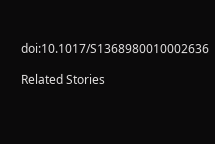doi:10.1017/S1368980010002636

Related Stories